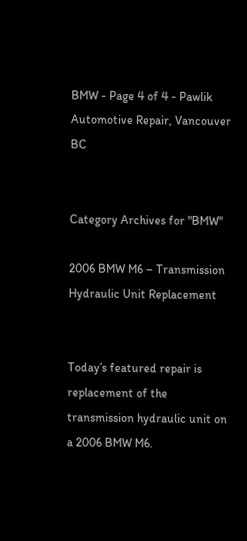BMW - Page 4 of 4 - Pawlik Automotive Repair, Vancouver BC


Category Archives for "BMW"

2006 BMW M6 – Transmission Hydraulic Unit Replacement


Today’s featured repair is replacement of the transmission hydraulic unit on a 2006 BMW M6.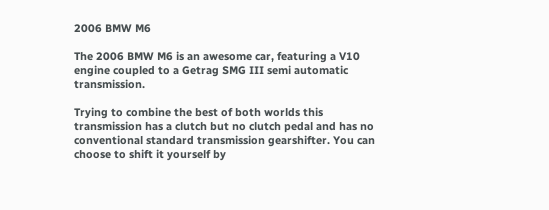2006 BMW M6

The 2006 BMW M6 is an awesome car, featuring a V10 engine coupled to a Getrag SMG III semi automatic transmission.

Trying to combine the best of both worlds this transmission has a clutch but no clutch pedal and has no conventional standard transmission gearshifter. You can choose to shift it yourself by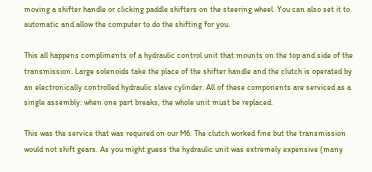moving a shifter handle or clicking paddle shifters on the steering wheel. You can also set it to automatic and allow the computer to do the shifting for you.

This all happens compliments of a hydraulic control unit that mounts on the top and side of the transmission. Large solenoids take the place of the shifter handle and the clutch is operated by an electronically controlled hydraulic slave cylinder. All of these components are serviced as a single assembly: when one part breaks, the whole unit must be replaced.

This was the service that was required on our M6. The clutch worked fine but the transmission would not shift gears. As you might guess the hydraulic unit was extremely expensive (many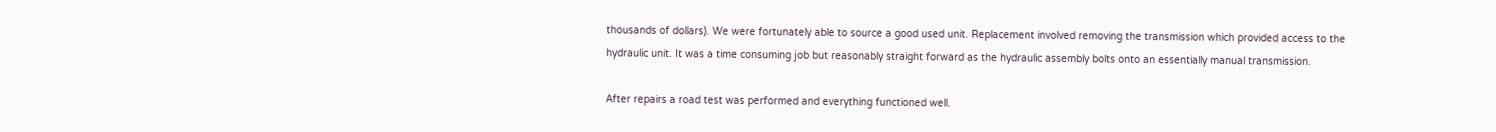thousands of dollars). We were fortunately able to source a good used unit. Replacement involved removing the transmission which provided access to the hydraulic unit. It was a time consuming job but reasonably straight forward as the hydraulic assembly bolts onto an essentially manual transmission.

After repairs a road test was performed and everything functioned well.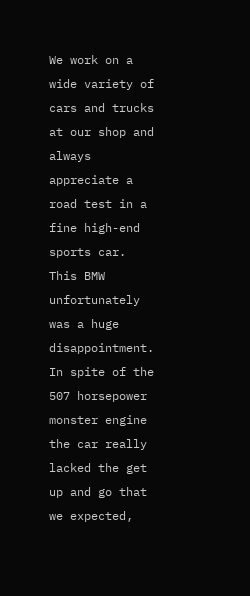We work on a wide variety of cars and trucks at our shop and always appreciate a road test in a fine high-end sports car. This BMW unfortunately was a huge disappointment. In spite of the 507 horsepower monster engine the car really lacked the get up and go that we expected,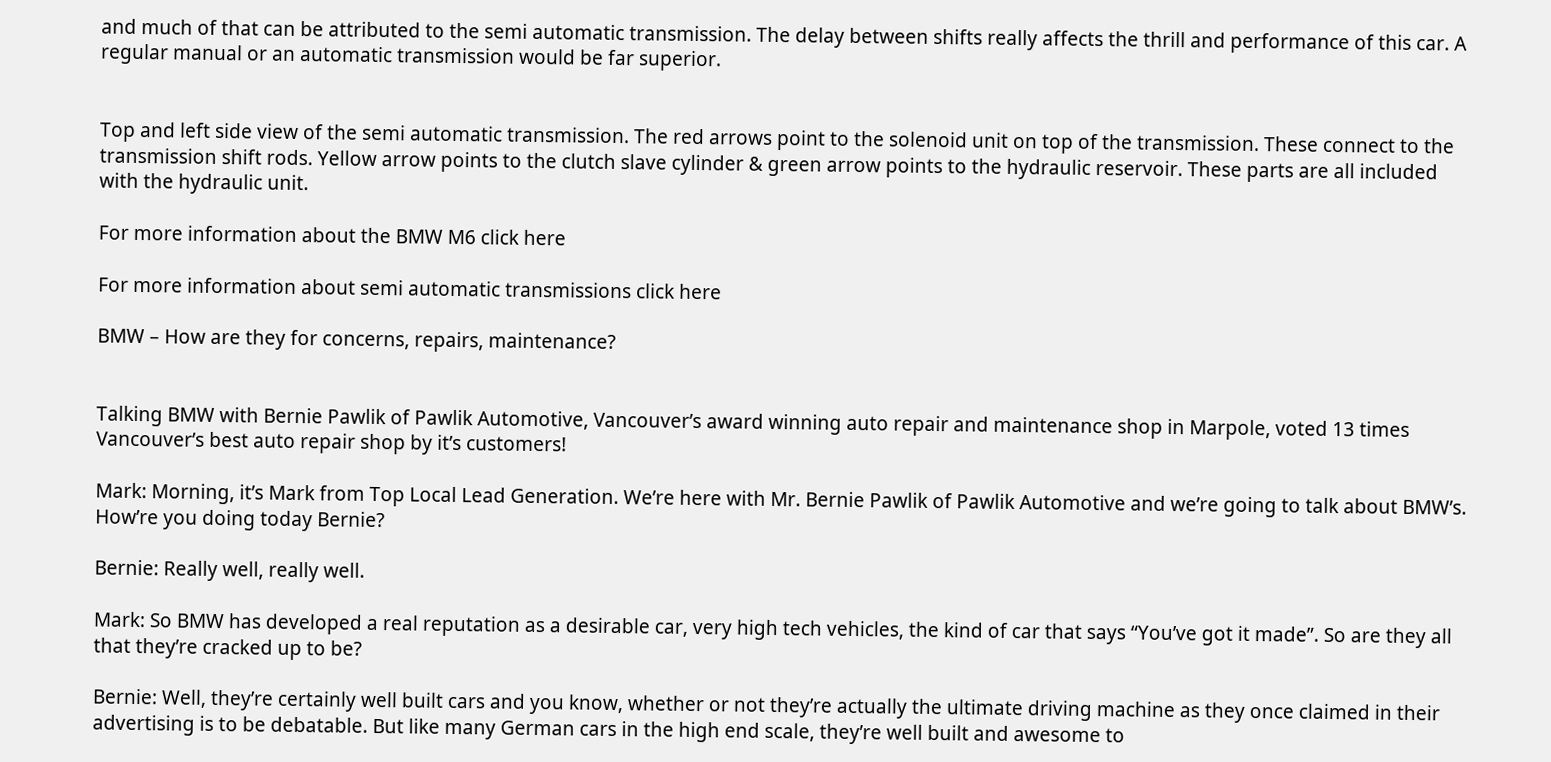and much of that can be attributed to the semi automatic transmission. The delay between shifts really affects the thrill and performance of this car. A regular manual or an automatic transmission would be far superior.


Top and left side view of the semi automatic transmission. The red arrows point to the solenoid unit on top of the transmission. These connect to the transmission shift rods. Yellow arrow points to the clutch slave cylinder & green arrow points to the hydraulic reservoir. These parts are all included with the hydraulic unit.

For more information about the BMW M6 click here

For more information about semi automatic transmissions click here

BMW – How are they for concerns, repairs, maintenance?


Talking BMW with Bernie Pawlik of Pawlik Automotive, Vancouver’s award winning auto repair and maintenance shop in Marpole, voted 13 times Vancouver’s best auto repair shop by it’s customers!

Mark: Morning, it’s Mark from Top Local Lead Generation. We’re here with Mr. Bernie Pawlik of Pawlik Automotive and we’re going to talk about BMW’s. How’re you doing today Bernie?

Bernie: Really well, really well.

Mark: So BMW has developed a real reputation as a desirable car, very high tech vehicles, the kind of car that says “You’ve got it made”. So are they all that they’re cracked up to be?

Bernie: Well, they’re certainly well built cars and you know, whether or not they’re actually the ultimate driving machine as they once claimed in their advertising is to be debatable. But like many German cars in the high end scale, they’re well built and awesome to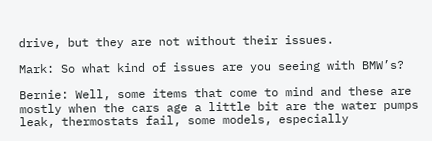drive, but they are not without their issues.

Mark: So what kind of issues are you seeing with BMW’s?

Bernie: Well, some items that come to mind and these are mostly when the cars age a little bit are the water pumps leak, thermostats fail, some models, especially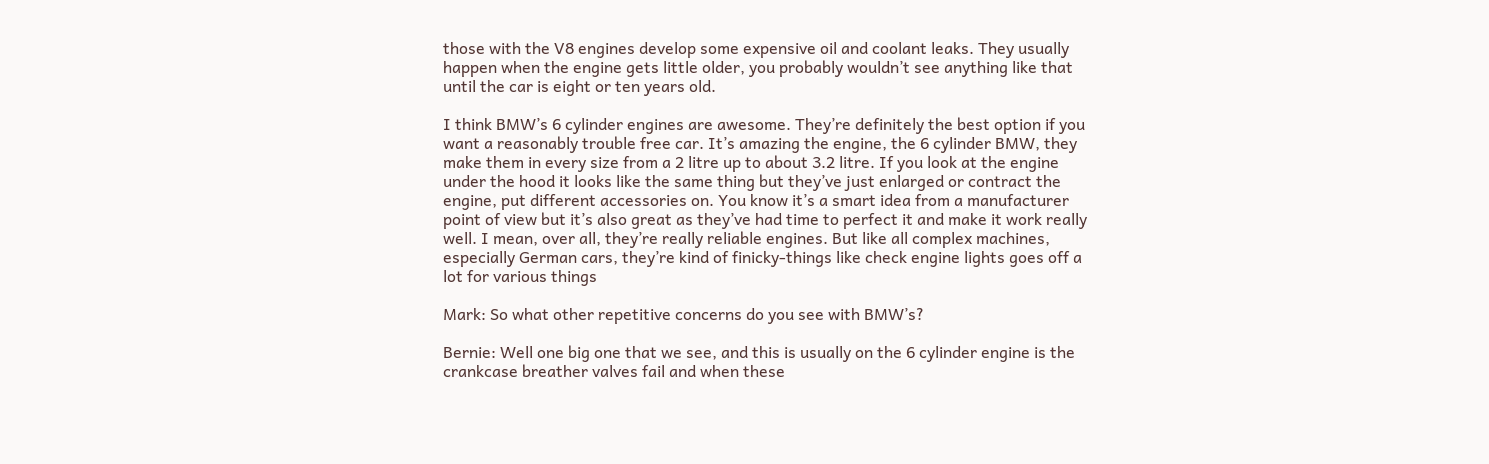those with the V8 engines develop some expensive oil and coolant leaks. They usually happen when the engine gets little older, you probably wouldn’t see anything like that until the car is eight or ten years old.

I think BMW’s 6 cylinder engines are awesome. They’re definitely the best option if you want a reasonably trouble free car. It’s amazing the engine, the 6 cylinder BMW, they make them in every size from a 2 litre up to about 3.2 litre. If you look at the engine under the hood it looks like the same thing but they’ve just enlarged or contract the engine, put different accessories on. You know it’s a smart idea from a manufacturer point of view but it’s also great as they’ve had time to perfect it and make it work really well. I mean, over all, they’re really reliable engines. But like all complex machines, especially German cars, they’re kind of finicky-things like check engine lights goes off a lot for various things

Mark: So what other repetitive concerns do you see with BMW’s?

Bernie: Well one big one that we see, and this is usually on the 6 cylinder engine is the crankcase breather valves fail and when these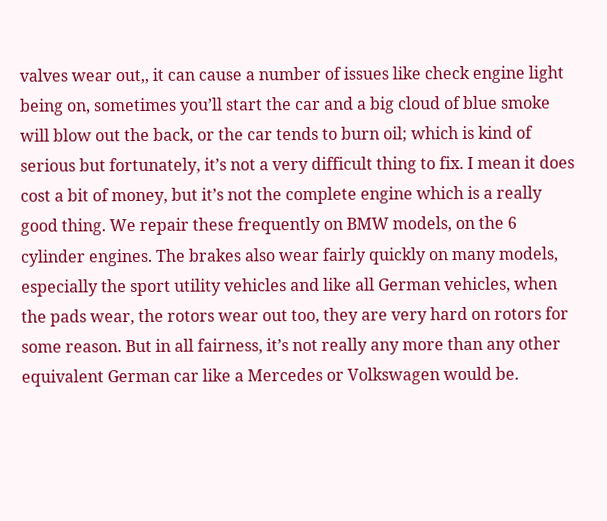valves wear out,, it can cause a number of issues like check engine light being on, sometimes you’ll start the car and a big cloud of blue smoke will blow out the back, or the car tends to burn oil; which is kind of serious but fortunately, it’s not a very difficult thing to fix. I mean it does cost a bit of money, but it’s not the complete engine which is a really good thing. We repair these frequently on BMW models, on the 6 cylinder engines. The brakes also wear fairly quickly on many models, especially the sport utility vehicles and like all German vehicles, when the pads wear, the rotors wear out too, they are very hard on rotors for some reason. But in all fairness, it’s not really any more than any other equivalent German car like a Mercedes or Volkswagen would be.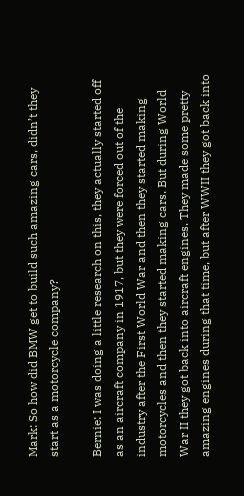Mark: So how did BMW get to build such amazing cars, didn’t they start as a motorcycle company?

Bernie: I was doing a little research on this, they actually started off as an aircraft company in 1917, but they were forced out of the industry after the First World War and then they started making motorcycles and then they started making cars. But during World War II they got back into aircraft engines. They made some pretty amazing engines during that time, but after WWII they got back into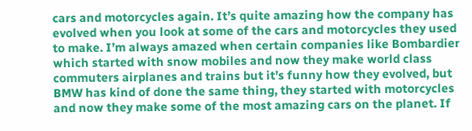cars and motorcycles again. It’s quite amazing how the company has evolved when you look at some of the cars and motorcycles they used to make. I’m always amazed when certain companies like Bombardier which started with snow mobiles and now they make world class commuters airplanes and trains but it’s funny how they evolved, but BMW has kind of done the same thing, they started with motorcycles and now they make some of the most amazing cars on the planet. If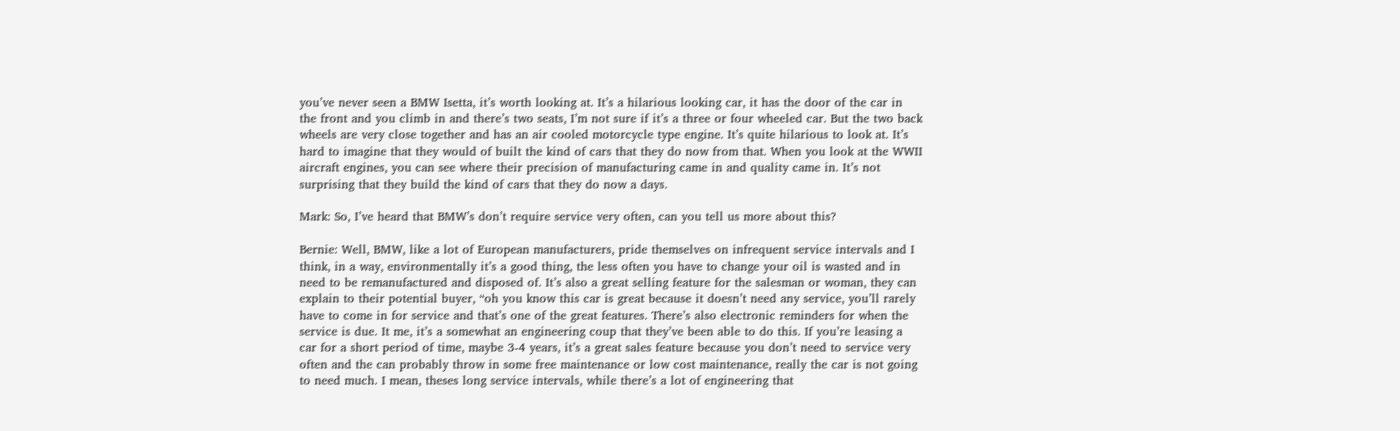you’ve never seen a BMW Isetta, it’s worth looking at. It’s a hilarious looking car, it has the door of the car in the front and you climb in and there’s two seats, I’m not sure if it’s a three or four wheeled car. But the two back wheels are very close together and has an air cooled motorcycle type engine. It’s quite hilarious to look at. It’s hard to imagine that they would of built the kind of cars that they do now from that. When you look at the WWII aircraft engines, you can see where their precision of manufacturing came in and quality came in. It’s not surprising that they build the kind of cars that they do now a days.

Mark: So, I’ve heard that BMW’s don’t require service very often, can you tell us more about this?

Bernie: Well, BMW, like a lot of European manufacturers, pride themselves on infrequent service intervals and I think, in a way, environmentally it’s a good thing, the less often you have to change your oil is wasted and in need to be remanufactured and disposed of. It’s also a great selling feature for the salesman or woman, they can explain to their potential buyer, “oh you know this car is great because it doesn’t need any service, you’ll rarely have to come in for service and that’s one of the great features. There’s also electronic reminders for when the service is due. It me, it’s a somewhat an engineering coup that they’ve been able to do this. If you’re leasing a car for a short period of time, maybe 3-4 years, it’s a great sales feature because you don’t need to service very often and the can probably throw in some free maintenance or low cost maintenance, really the car is not going to need much. I mean, theses long service intervals, while there’s a lot of engineering that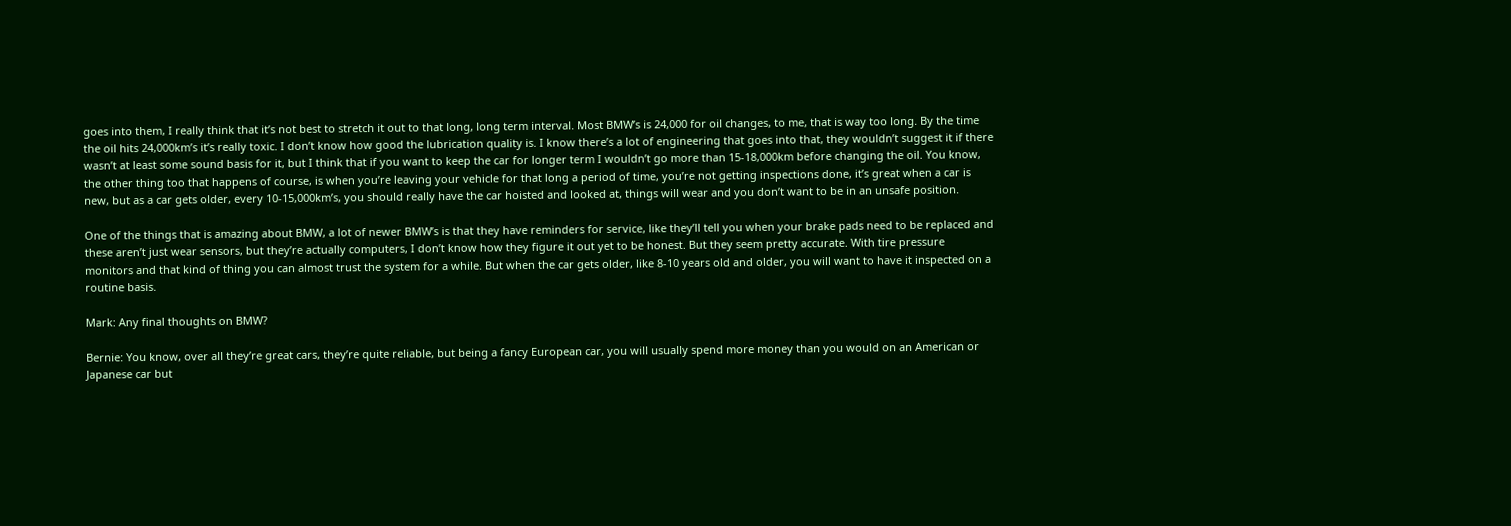goes into them, I really think that it’s not best to stretch it out to that long, long term interval. Most BMW’s is 24,000 for oil changes, to me, that is way too long. By the time the oil hits 24,000km’s it’s really toxic. I don’t know how good the lubrication quality is. I know there’s a lot of engineering that goes into that, they wouldn’t suggest it if there wasn’t at least some sound basis for it, but I think that if you want to keep the car for longer term I wouldn’t go more than 15-18,000km before changing the oil. You know, the other thing too that happens of course, is when you’re leaving your vehicle for that long a period of time, you’re not getting inspections done, it’s great when a car is new, but as a car gets older, every 10-15,000km’s, you should really have the car hoisted and looked at, things will wear and you don’t want to be in an unsafe position.

One of the things that is amazing about BMW, a lot of newer BMW’s is that they have reminders for service, like they’ll tell you when your brake pads need to be replaced and these aren’t just wear sensors, but they’re actually computers, I don’t know how they figure it out yet to be honest. But they seem pretty accurate. With tire pressure monitors and that kind of thing you can almost trust the system for a while. But when the car gets older, like 8-10 years old and older, you will want to have it inspected on a routine basis.

Mark: Any final thoughts on BMW?

Bernie: You know, over all they’re great cars, they’re quite reliable, but being a fancy European car, you will usually spend more money than you would on an American or Japanese car but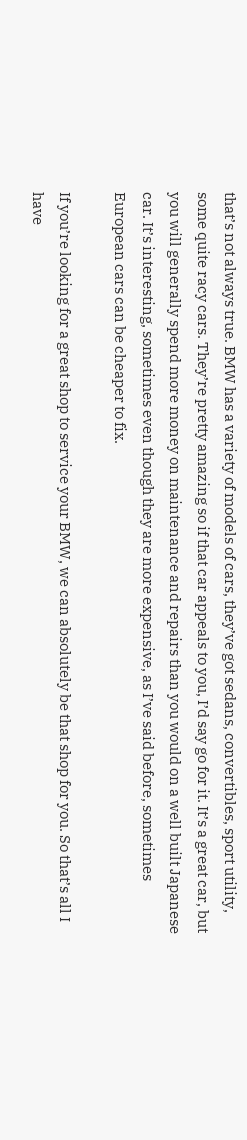that’s not always true. BMW has a variety of models of cars, they’ve got sedans, convertibles, sport utility, some quite racy cars. They’re pretty amazing so if that car appeals to you, I’d say go for it. It’s a great car, but you will generally spend more money on maintenance and repairs than you would on a well built Japanese car. It’s interesting, sometimes even though they are more expensive, as I’ve said before, sometimes European cars can be cheaper to fix.

If you’re looking for a great shop to service your BMW, we can absolutely be that shop for you. So that’s all I have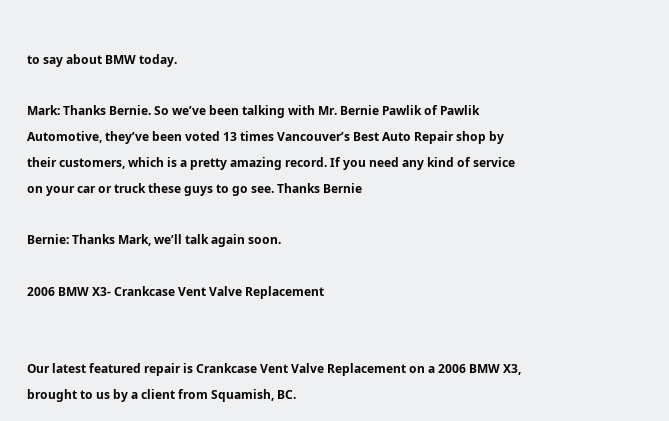to say about BMW today.

Mark: Thanks Bernie. So we’ve been talking with Mr. Bernie Pawlik of Pawlik Automotive, they’ve been voted 13 times Vancouver’s Best Auto Repair shop by their customers, which is a pretty amazing record. If you need any kind of service on your car or truck these guys to go see. Thanks Bernie

Bernie: Thanks Mark, we’ll talk again soon.

2006 BMW X3- Crankcase Vent Valve Replacement


Our latest featured repair is Crankcase Vent Valve Replacement on a 2006 BMW X3, brought to us by a client from Squamish, BC.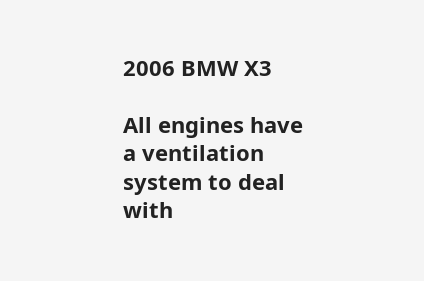2006 BMW X3

All engines have a ventilation system to deal with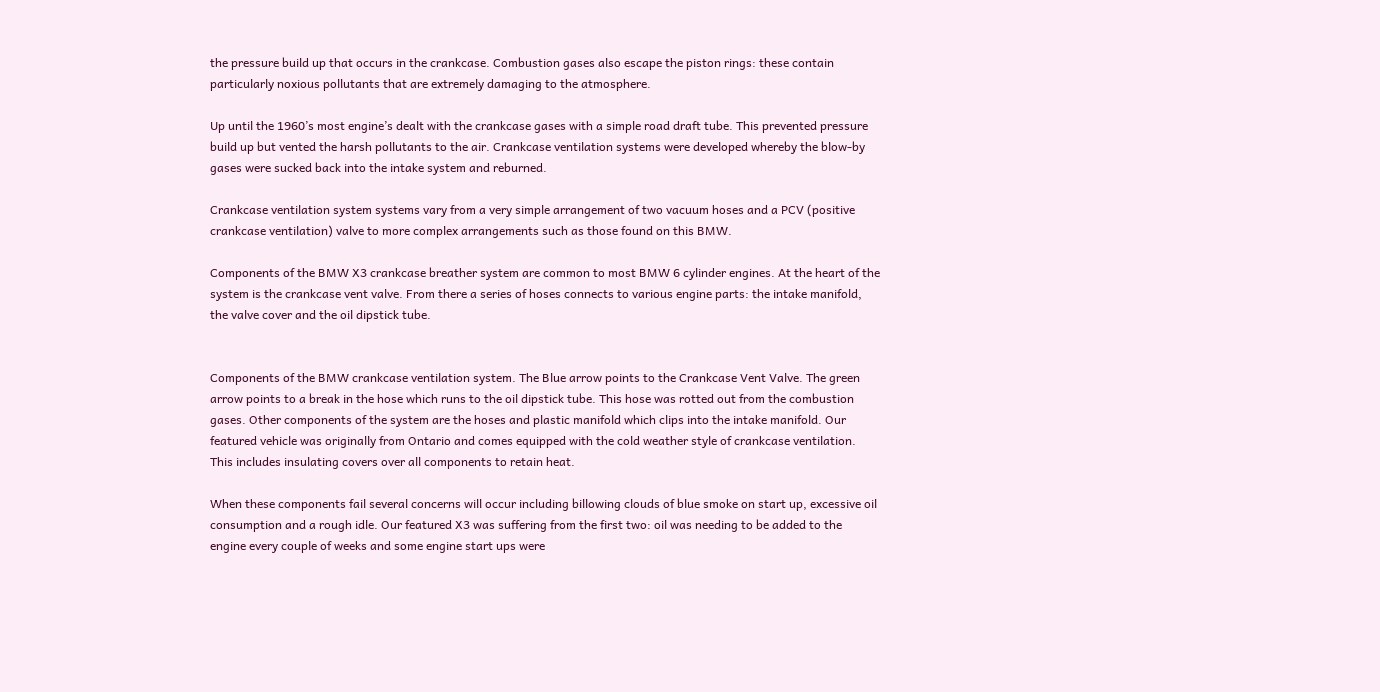the pressure build up that occurs in the crankcase. Combustion gases also escape the piston rings: these contain particularly noxious pollutants that are extremely damaging to the atmosphere.

Up until the 1960’s most engine’s dealt with the crankcase gases with a simple road draft tube. This prevented pressure build up but vented the harsh pollutants to the air. Crankcase ventilation systems were developed whereby the blow-by gases were sucked back into the intake system and reburned.

Crankcase ventilation system systems vary from a very simple arrangement of two vacuum hoses and a PCV (positive crankcase ventilation) valve to more complex arrangements such as those found on this BMW.

Components of the BMW X3 crankcase breather system are common to most BMW 6 cylinder engines. At the heart of the system is the crankcase vent valve. From there a series of hoses connects to various engine parts: the intake manifold, the valve cover and the oil dipstick tube.


Components of the BMW crankcase ventilation system. The Blue arrow points to the Crankcase Vent Valve. The green arrow points to a break in the hose which runs to the oil dipstick tube. This hose was rotted out from the combustion gases. Other components of the system are the hoses and plastic manifold which clips into the intake manifold. Our featured vehicle was originally from Ontario and comes equipped with the cold weather style of crankcase ventilation. This includes insulating covers over all components to retain heat.

When these components fail several concerns will occur including billowing clouds of blue smoke on start up, excessive oil consumption and a rough idle. Our featured X3 was suffering from the first two: oil was needing to be added to the engine every couple of weeks and some engine start ups were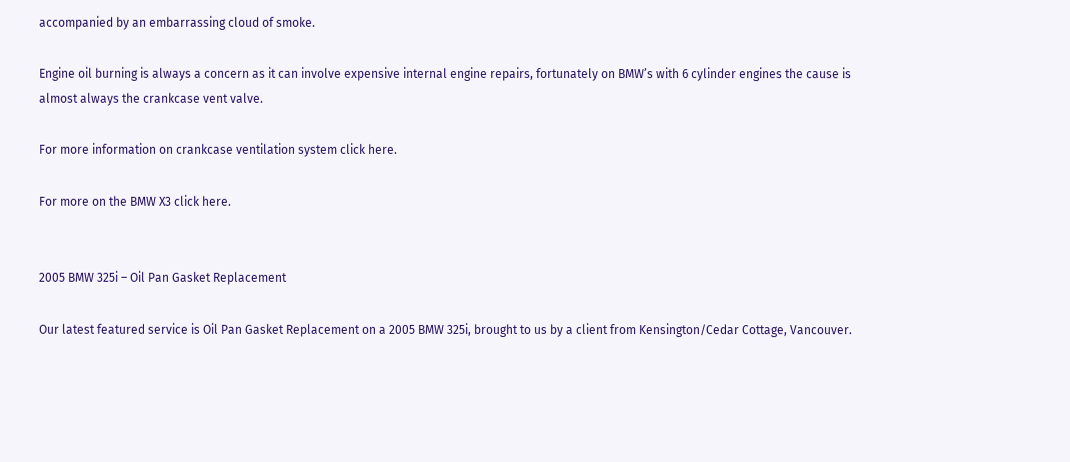accompanied by an embarrassing cloud of smoke.

Engine oil burning is always a concern as it can involve expensive internal engine repairs, fortunately on BMW’s with 6 cylinder engines the cause is almost always the crankcase vent valve.

For more information on crankcase ventilation system click here.

For more on the BMW X3 click here.


2005 BMW 325i – Oil Pan Gasket Replacement

Our latest featured service is Oil Pan Gasket Replacement on a 2005 BMW 325i, brought to us by a client from Kensington/Cedar Cottage, Vancouver.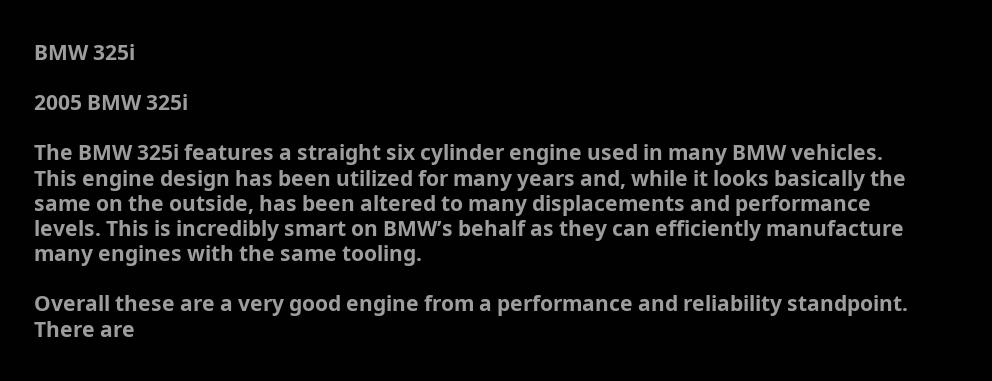BMW 325i

2005 BMW 325i

The BMW 325i features a straight six cylinder engine used in many BMW vehicles. This engine design has been utilized for many years and, while it looks basically the same on the outside, has been altered to many displacements and performance levels. This is incredibly smart on BMW’s behalf as they can efficiently manufacture many engines with the same tooling.

Overall these are a very good engine from a performance and reliability standpoint. There are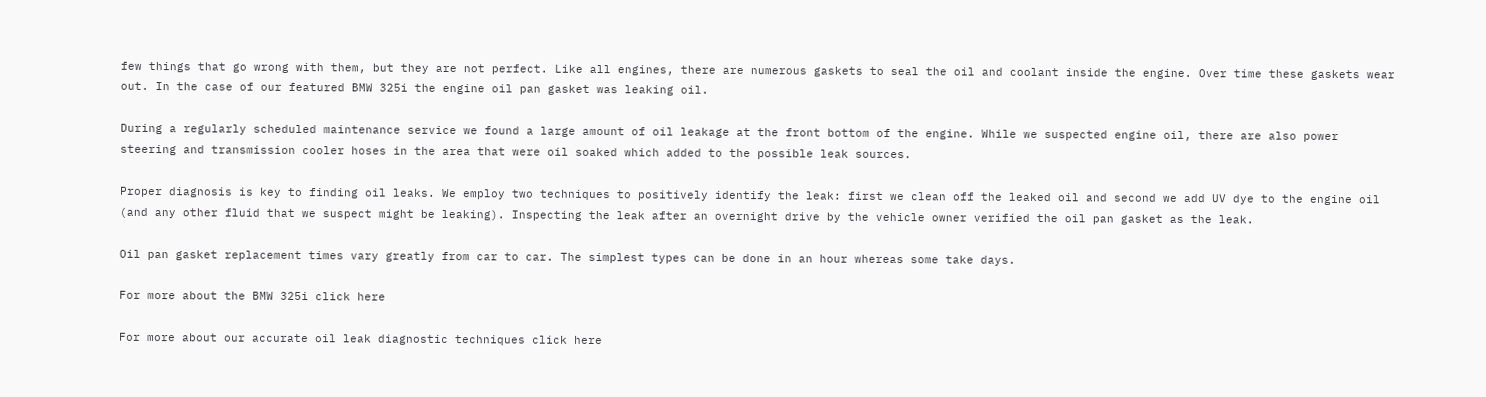few things that go wrong with them, but they are not perfect. Like all engines, there are numerous gaskets to seal the oil and coolant inside the engine. Over time these gaskets wear out. In the case of our featured BMW 325i the engine oil pan gasket was leaking oil.

During a regularly scheduled maintenance service we found a large amount of oil leakage at the front bottom of the engine. While we suspected engine oil, there are also power steering and transmission cooler hoses in the area that were oil soaked which added to the possible leak sources.

Proper diagnosis is key to finding oil leaks. We employ two techniques to positively identify the leak: first we clean off the leaked oil and second we add UV dye to the engine oil (and any other fluid that we suspect might be leaking). Inspecting the leak after an overnight drive by the vehicle owner verified the oil pan gasket as the leak.

Oil pan gasket replacement times vary greatly from car to car. The simplest types can be done in an hour whereas some take days.

For more about the BMW 325i click here

For more about our accurate oil leak diagnostic techniques click here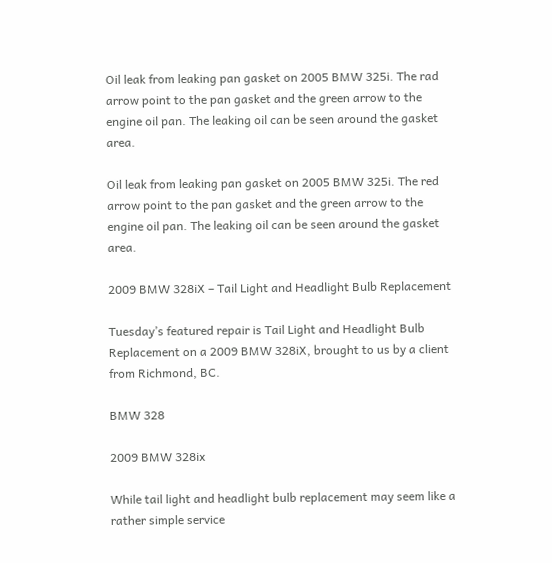Oil leak from leaking pan gasket on 2005 BMW 325i. The rad arrow point to the pan gasket and the green arrow to the engine oil pan. The leaking oil can be seen around the gasket area.

Oil leak from leaking pan gasket on 2005 BMW 325i. The red arrow point to the pan gasket and the green arrow to the engine oil pan. The leaking oil can be seen around the gasket area.

2009 BMW 328iX – Tail Light and Headlight Bulb Replacement

Tuesday’s featured repair is Tail Light and Headlight Bulb Replacement on a 2009 BMW 328iX, brought to us by a client from Richmond, BC.

BMW 328

2009 BMW 328ix

While tail light and headlight bulb replacement may seem like a rather simple service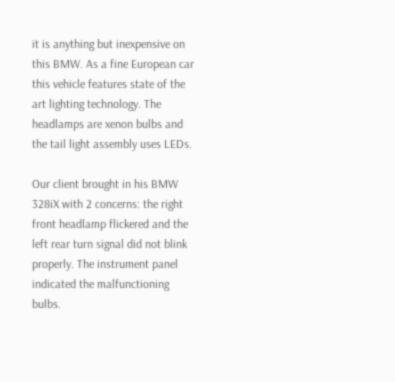it is anything but inexpensive on this BMW. As a fine European car this vehicle features state of the art lighting technology. The headlamps are xenon bulbs and the tail light assembly uses LEDs.

Our client brought in his BMW 328iX with 2 concerns: the right front headlamp flickered and the left rear turn signal did not blink properly. The instrument panel indicated the malfunctioning bulbs.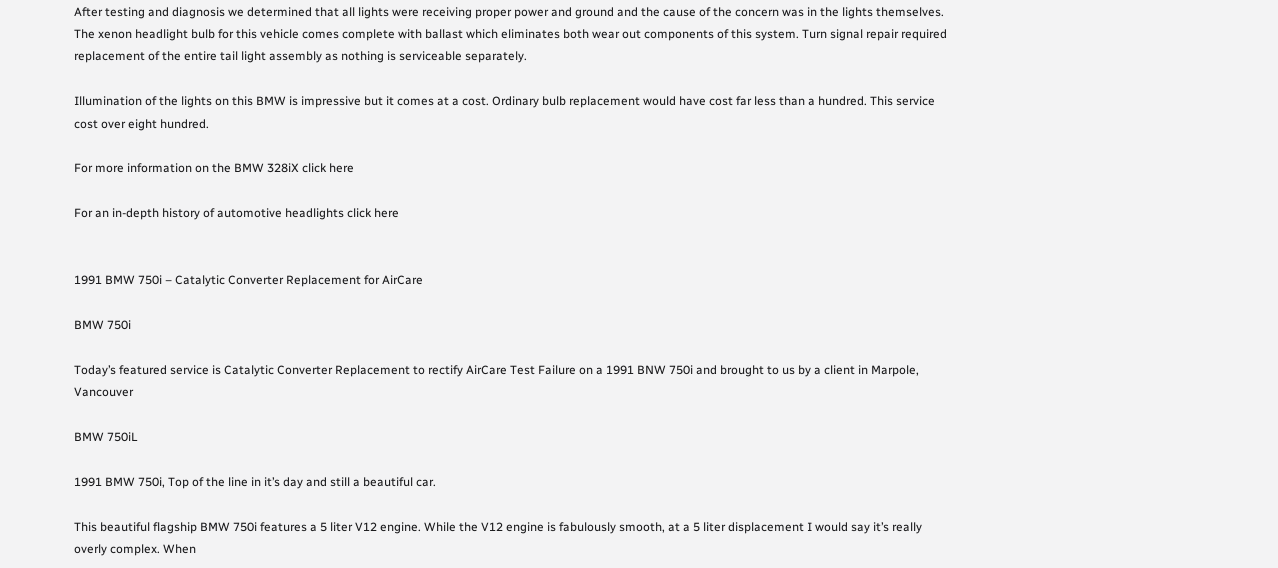After testing and diagnosis we determined that all lights were receiving proper power and ground and the cause of the concern was in the lights themselves. The xenon headlight bulb for this vehicle comes complete with ballast which eliminates both wear out components of this system. Turn signal repair required replacement of the entire tail light assembly as nothing is serviceable separately.

Illumination of the lights on this BMW is impressive but it comes at a cost. Ordinary bulb replacement would have cost far less than a hundred. This service cost over eight hundred.

For more information on the BMW 328iX click here

For an in-depth history of automotive headlights click here


1991 BMW 750i – Catalytic Converter Replacement for AirCare

BMW 750i

Today’s featured service is Catalytic Converter Replacement to rectify AirCare Test Failure on a 1991 BNW 750i and brought to us by a client in Marpole, Vancouver

BMW 750iL

1991 BMW 750i, Top of the line in it’s day and still a beautiful car.

This beautiful flagship BMW 750i features a 5 liter V12 engine. While the V12 engine is fabulously smooth, at a 5 liter displacement I would say it’s really overly complex. When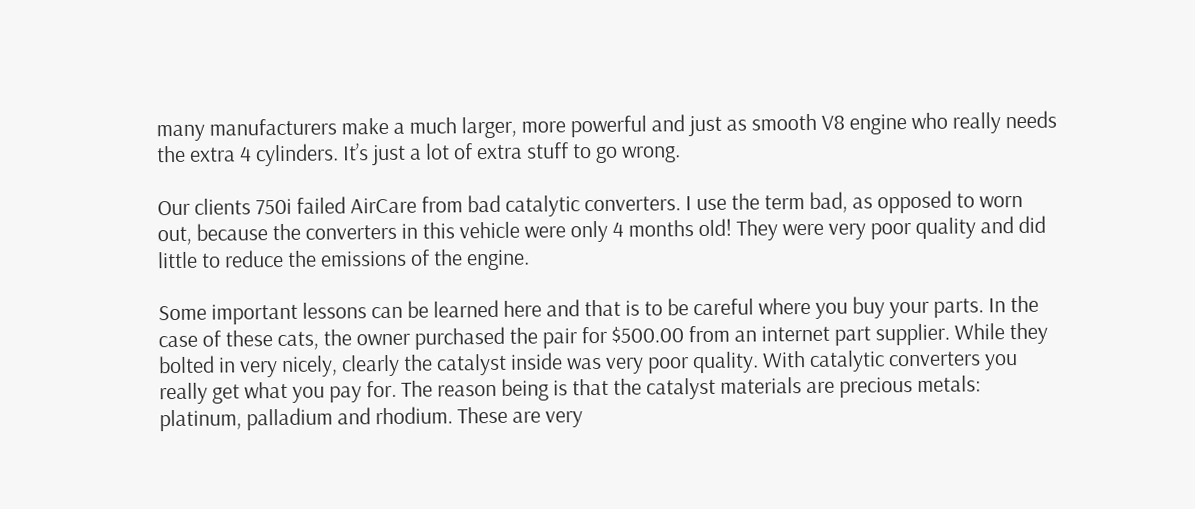many manufacturers make a much larger, more powerful and just as smooth V8 engine who really needs the extra 4 cylinders. It’s just a lot of extra stuff to go wrong.

Our clients 750i failed AirCare from bad catalytic converters. I use the term bad, as opposed to worn out, because the converters in this vehicle were only 4 months old! They were very poor quality and did little to reduce the emissions of the engine.

Some important lessons can be learned here and that is to be careful where you buy your parts. In the case of these cats, the owner purchased the pair for $500.00 from an internet part supplier. While they bolted in very nicely, clearly the catalyst inside was very poor quality. With catalytic converters you really get what you pay for. The reason being is that the catalyst materials are precious metals: platinum, palladium and rhodium. These are very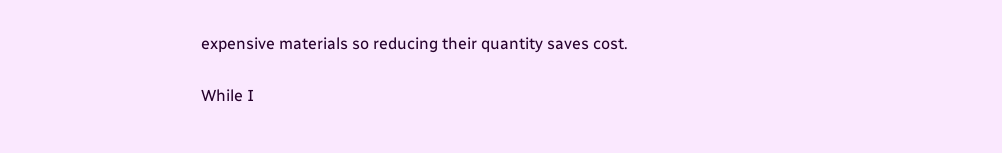expensive materials so reducing their quantity saves cost.

While I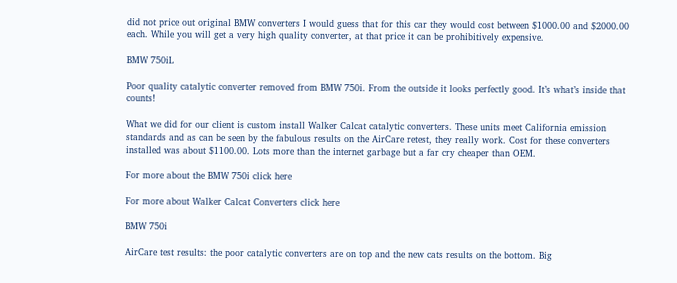did not price out original BMW converters I would guess that for this car they would cost between $1000.00 and $2000.00 each. While you will get a very high quality converter, at that price it can be prohibitively expensive.

BMW 750iL

Poor quality catalytic converter removed from BMW 750i. From the outside it looks perfectly good. It’s what’s inside that counts!

What we did for our client is custom install Walker Calcat catalytic converters. These units meet California emission standards and as can be seen by the fabulous results on the AirCare retest, they really work. Cost for these converters installed was about $1100.00. Lots more than the internet garbage but a far cry cheaper than OEM.

For more about the BMW 750i click here

For more about Walker Calcat Converters click here

BMW 750i

AirCare test results: the poor catalytic converters are on top and the new cats results on the bottom. Big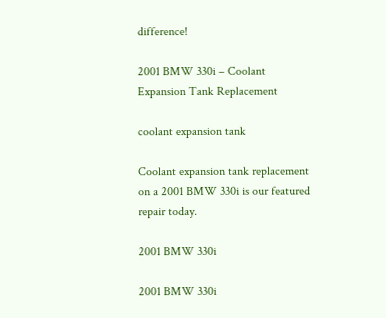difference!

2001 BMW 330i – Coolant Expansion Tank Replacement

coolant expansion tank

Coolant expansion tank replacement on a 2001 BMW 330i is our featured repair today.

2001 BMW 330i

2001 BMW 330i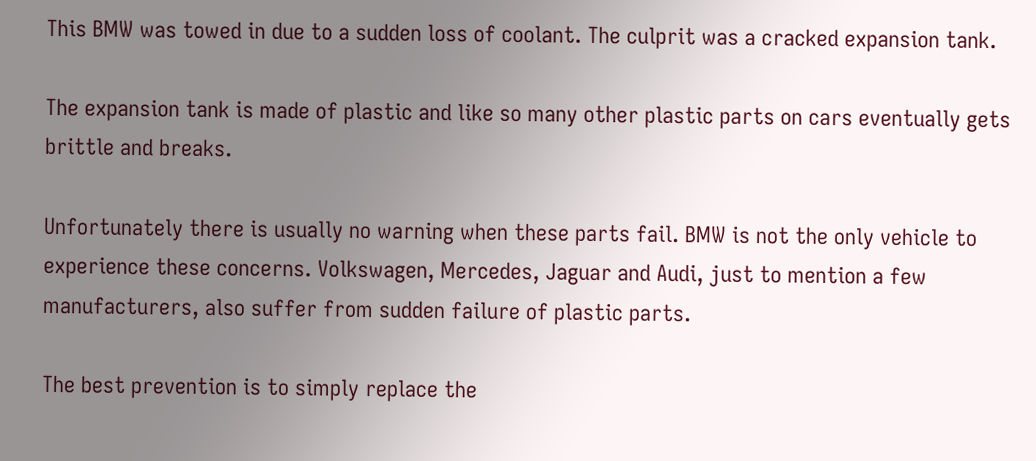This BMW was towed in due to a sudden loss of coolant. The culprit was a cracked expansion tank.

The expansion tank is made of plastic and like so many other plastic parts on cars eventually gets brittle and breaks.

Unfortunately there is usually no warning when these parts fail. BMW is not the only vehicle to experience these concerns. Volkswagen, Mercedes, Jaguar and Audi, just to mention a few manufacturers, also suffer from sudden failure of plastic parts.

The best prevention is to simply replace the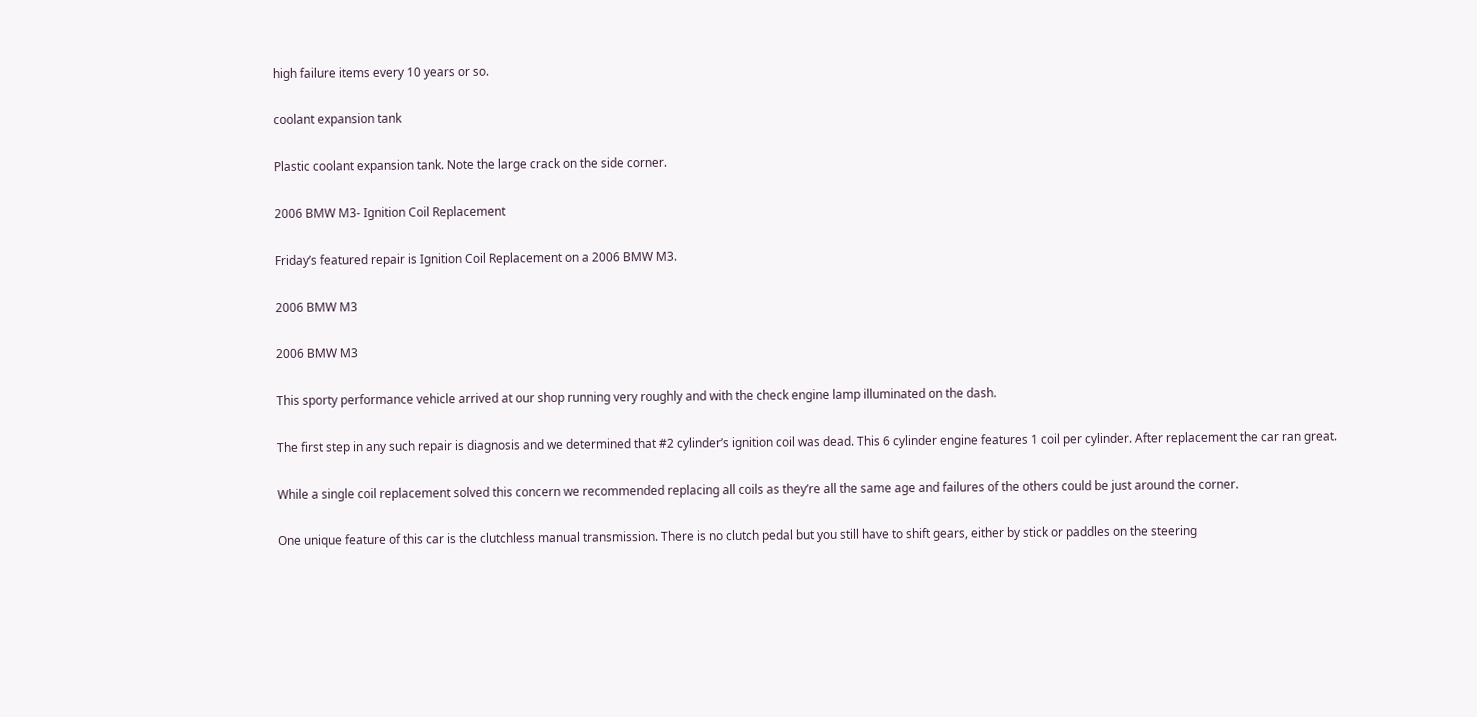high failure items every 10 years or so.

coolant expansion tank

Plastic coolant expansion tank. Note the large crack on the side corner.

2006 BMW M3- Ignition Coil Replacement

Friday’s featured repair is Ignition Coil Replacement on a 2006 BMW M3.

2006 BMW M3

2006 BMW M3

This sporty performance vehicle arrived at our shop running very roughly and with the check engine lamp illuminated on the dash.

The first step in any such repair is diagnosis and we determined that #2 cylinder’s ignition coil was dead. This 6 cylinder engine features 1 coil per cylinder. After replacement the car ran great.

While a single coil replacement solved this concern we recommended replacing all coils as they’re all the same age and failures of the others could be just around the corner.

One unique feature of this car is the clutchless manual transmission. There is no clutch pedal but you still have to shift gears, either by stick or paddles on the steering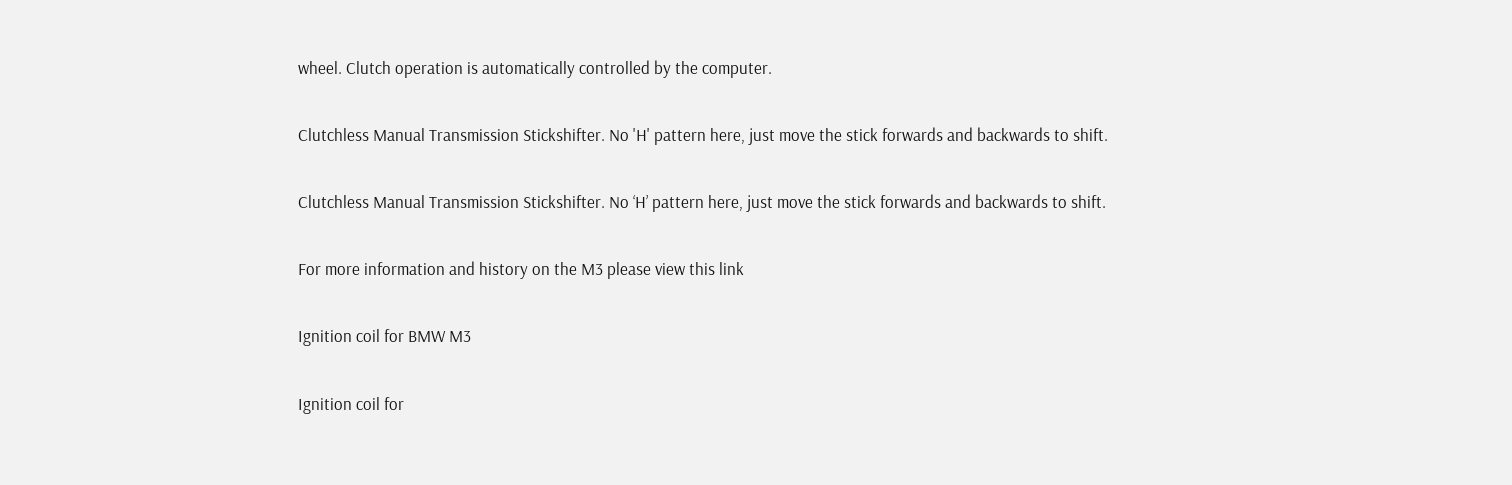wheel. Clutch operation is automatically controlled by the computer.

Clutchless Manual Transmission Stickshifter. No 'H' pattern here, just move the stick forwards and backwards to shift.

Clutchless Manual Transmission Stickshifter. No ‘H’ pattern here, just move the stick forwards and backwards to shift.

For more information and history on the M3 please view this link

Ignition coil for BMW M3

Ignition coil for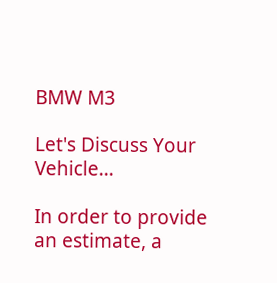BMW M3

Let's Discuss Your Vehicle...

In order to provide an estimate, a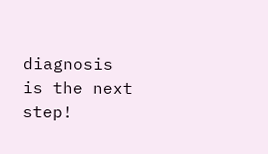diagnosis is the next step!